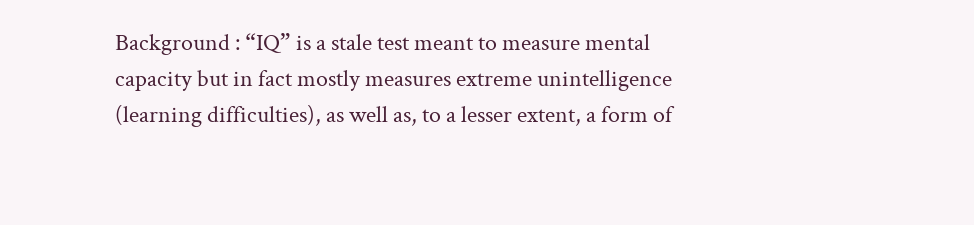Background : “IQ” is a stale test meant to measure mental capacity but in fact mostly measures extreme unintelligence (learning difficulties), as well as, to a lesser extent, a form of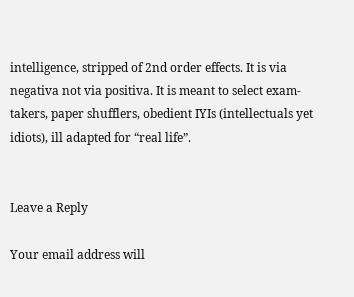intelligence, stripped of 2nd order effects. It is via negativa not via positiva. It is meant to select exam-takers, paper shufflers, obedient IYIs (intellectuals yet idiots), ill adapted for “real life”.


Leave a Reply

Your email address will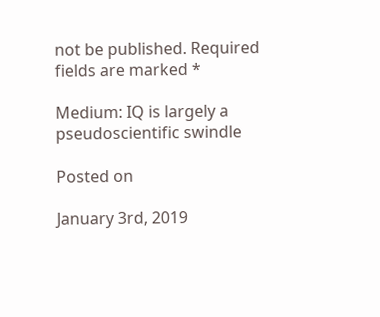not be published. Required fields are marked *

Medium: IQ is largely a pseudoscientific swindle

Posted on

January 3rd, 2019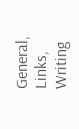General, Links, Writing